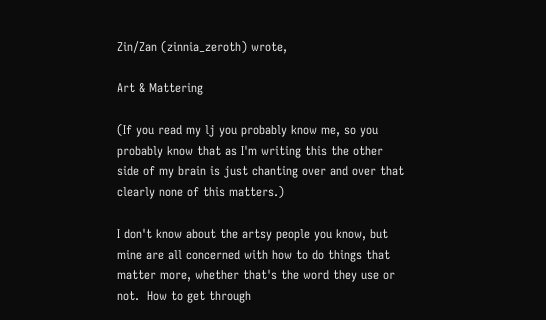Zin/Zan (zinnia_zeroth) wrote,

Art & Mattering

(If you read my lj you probably know me, so you probably know that as I'm writing this the other side of my brain is just chanting over and over that clearly none of this matters.)

I don't know about the artsy people you know, but mine are all concerned with how to do things that matter more, whether that's the word they use or not.  How to get through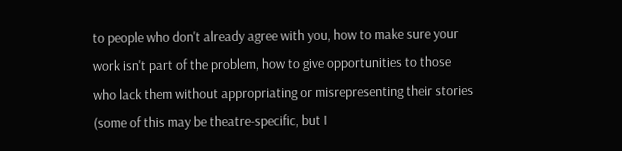to people who don't already agree with you, how to make sure your work isn't part of the problem, how to give opportunities to those who lack them without appropriating or misrepresenting their stories (some of this may be theatre-specific, but I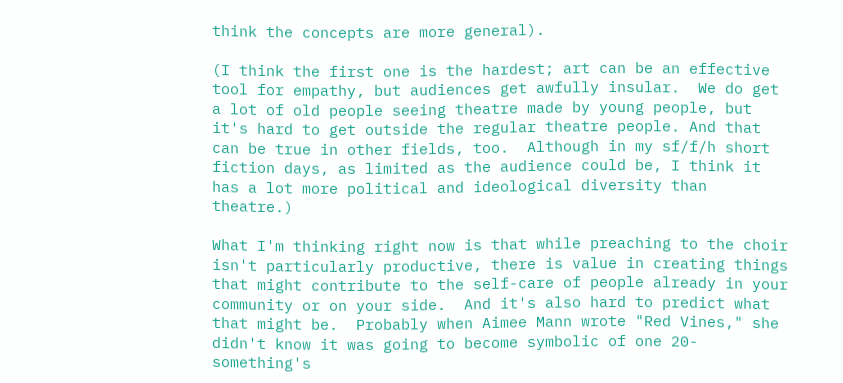think the concepts are more general).

(I think the first one is the hardest; art can be an effective tool for empathy, but audiences get awfully insular.  We do get a lot of old people seeing theatre made by young people, but it's hard to get outside the regular theatre people. And that can be true in other fields, too.  Although in my sf/f/h short fiction days, as limited as the audience could be, I think it has a lot more political and ideological diversity than theatre.)

What I'm thinking right now is that while preaching to the choir isn't particularly productive, there is value in creating things that might contribute to the self-care of people already in your community or on your side.  And it's also hard to predict what that might be.  Probably when Aimee Mann wrote "Red Vines," she didn't know it was going to become symbolic of one 20-something's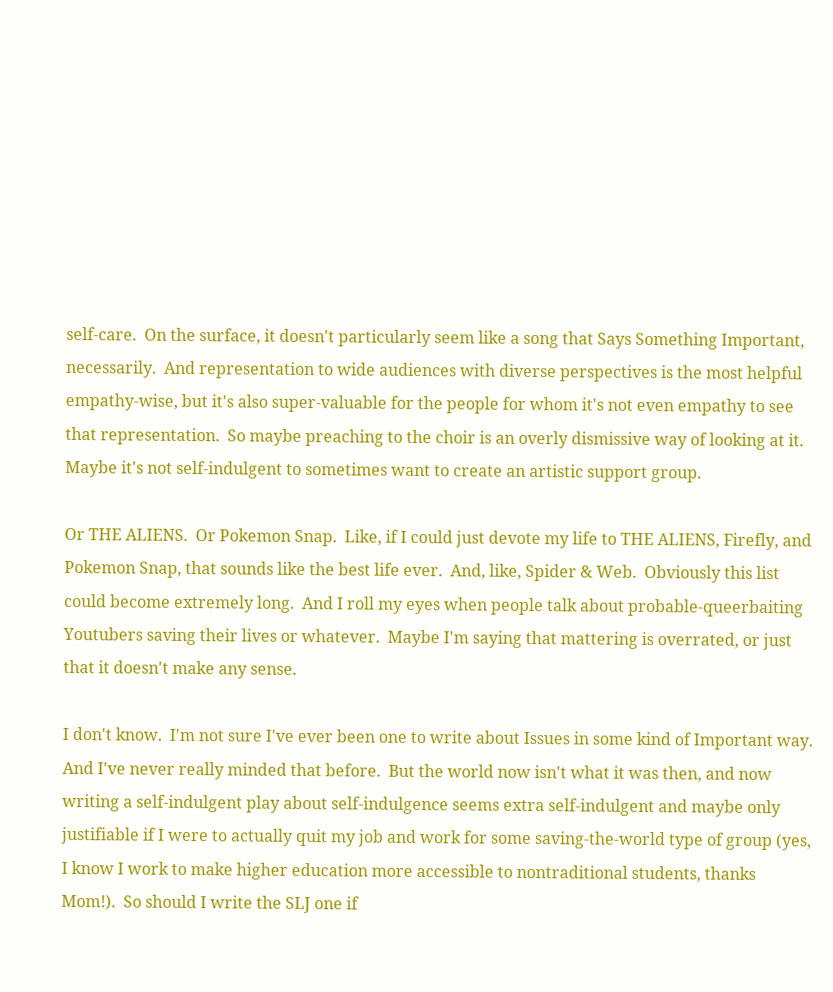self-care.  On the surface, it doesn't particularly seem like a song that Says Something Important, necessarily.  And representation to wide audiences with diverse perspectives is the most helpful empathy-wise, but it's also super-valuable for the people for whom it's not even empathy to see that representation.  So maybe preaching to the choir is an overly dismissive way of looking at it.  Maybe it's not self-indulgent to sometimes want to create an artistic support group.

Or THE ALIENS.  Or Pokemon Snap.  Like, if I could just devote my life to THE ALIENS, Firefly, and Pokemon Snap, that sounds like the best life ever.  And, like, Spider & Web.  Obviously this list could become extremely long.  And I roll my eyes when people talk about probable-queerbaiting Youtubers saving their lives or whatever.  Maybe I'm saying that mattering is overrated, or just that it doesn't make any sense.

I don't know.  I'm not sure I've ever been one to write about Issues in some kind of Important way.  And I've never really minded that before.  But the world now isn't what it was then, and now writing a self-indulgent play about self-indulgence seems extra self-indulgent and maybe only justifiable if I were to actually quit my job and work for some saving-the-world type of group (yes, I know I work to make higher education more accessible to nontraditional students, thanks Mom!).  So should I write the SLJ one if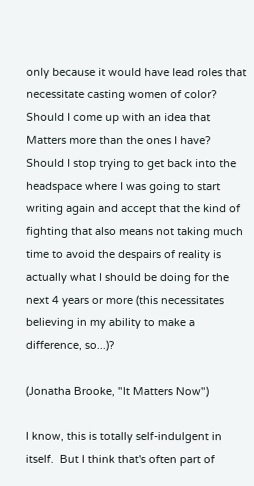only because it would have lead roles that necessitate casting women of color?  Should I come up with an idea that Matters more than the ones I have?  Should I stop trying to get back into the headspace where I was going to start writing again and accept that the kind of fighting that also means not taking much time to avoid the despairs of reality is actually what I should be doing for the next 4 years or more (this necessitates believing in my ability to make a difference, so...)?

(Jonatha Brooke, "It Matters Now")

I know, this is totally self-indulgent in itself.  But I think that's often part of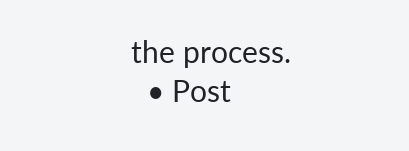the process.
  • Post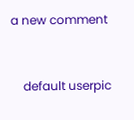a new comment


    default userpic